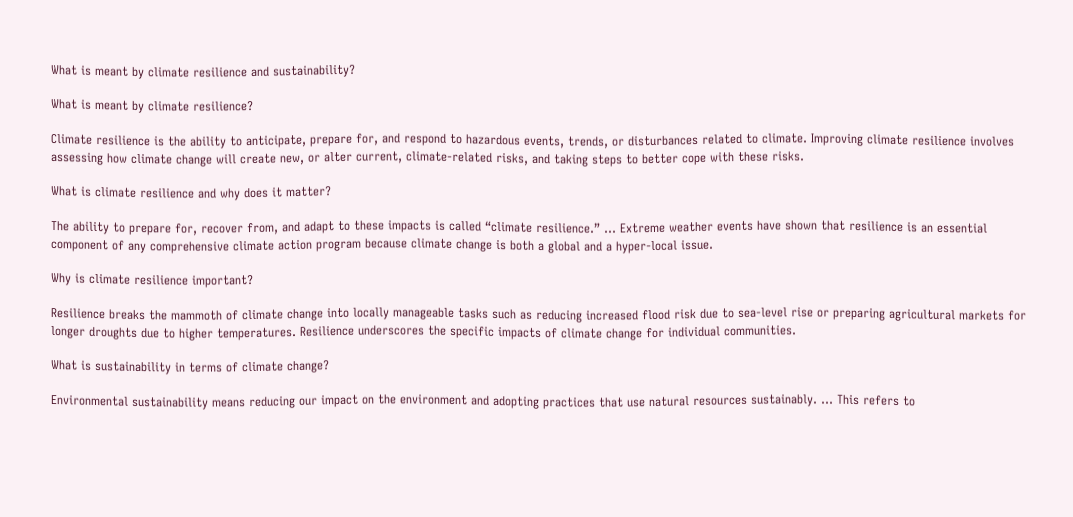What is meant by climate resilience and sustainability?

What is meant by climate resilience?

Climate resilience is the ability to anticipate, prepare for, and respond to hazardous events, trends, or disturbances related to climate. Improving climate resilience involves assessing how climate change will create new, or alter current, climate-related risks, and taking steps to better cope with these risks.

What is climate resilience and why does it matter?

The ability to prepare for, recover from, and adapt to these impacts is called “climate resilience.” … Extreme weather events have shown that resilience is an essential component of any comprehensive climate action program because climate change is both a global and a hyper-local issue.

Why is climate resilience important?

Resilience breaks the mammoth of climate change into locally manageable tasks such as reducing increased flood risk due to sea-level rise or preparing agricultural markets for longer droughts due to higher temperatures. Resilience underscores the specific impacts of climate change for individual communities.

What is sustainability in terms of climate change?

Environmental sustainability means reducing our impact on the environment and adopting practices that use natural resources sustainably. … This refers to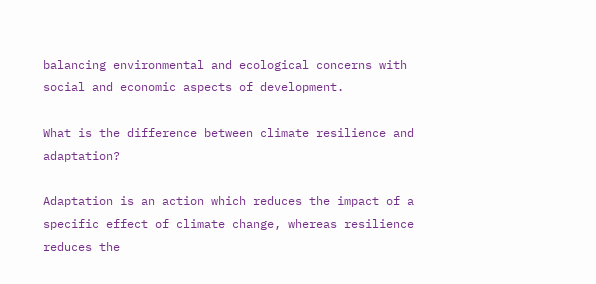balancing environmental and ecological concerns with social and economic aspects of development.

What is the difference between climate resilience and adaptation?

Adaptation is an action which reduces the impact of a specific effect of climate change, whereas resilience reduces the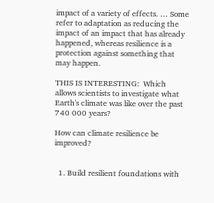impact of a variety of effects. … Some refer to adaptation as reducing the impact of an impact that has already happened, whereas resilience is a protection against something that may happen.

THIS IS INTERESTING:  Which allows scientists to investigate what Earth's climate was like over the past 740 000 years?

How can climate resilience be improved?


  1. Build resilient foundations with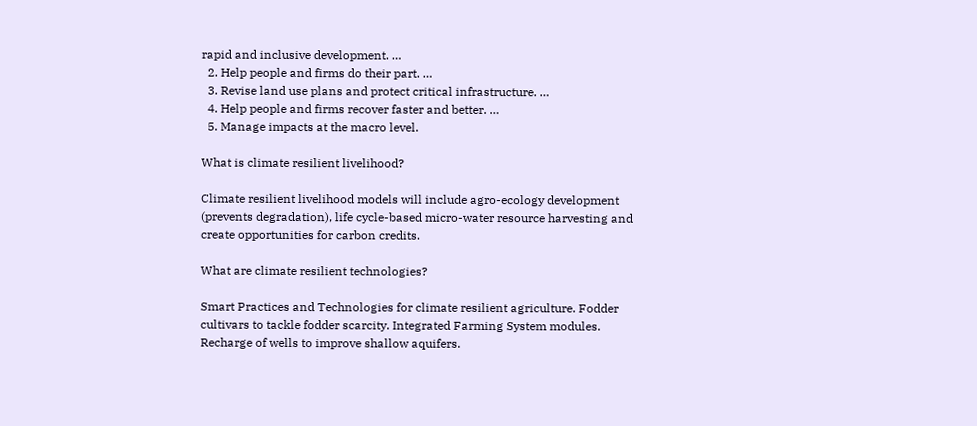rapid and inclusive development. …
  2. Help people and firms do their part. …
  3. Revise land use plans and protect critical infrastructure. …
  4. Help people and firms recover faster and better. …
  5. Manage impacts at the macro level.

What is climate resilient livelihood?

Climate resilient livelihood models will include agro-ecology development (prevents degradation), life cycle-based micro-water resource harvesting and create opportunities for carbon credits.

What are climate resilient technologies?

Smart Practices and Technologies for climate resilient agriculture. Fodder cultivars to tackle fodder scarcity. Integrated Farming System modules. Recharge of wells to improve shallow aquifers.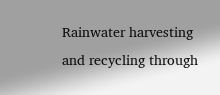Rainwater harvesting and recycling through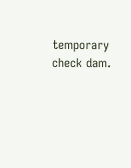temporary check dam.